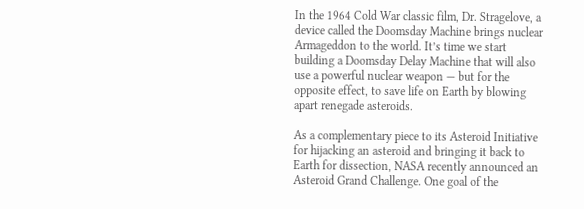In the 1964 Cold War classic film, Dr. Stragelove, a device called the Doomsday Machine brings nuclear Armageddon to the world. It’s time we start building a Doomsday Delay Machine that will also use a powerful nuclear weapon — but for the opposite effect, to save life on Earth by blowing apart renegade asteroids.

As a complementary piece to its Asteroid Initiative for hijacking an asteroid and bringing it back to Earth for dissection, NASA recently announced an Asteroid Grand Challenge. One goal of the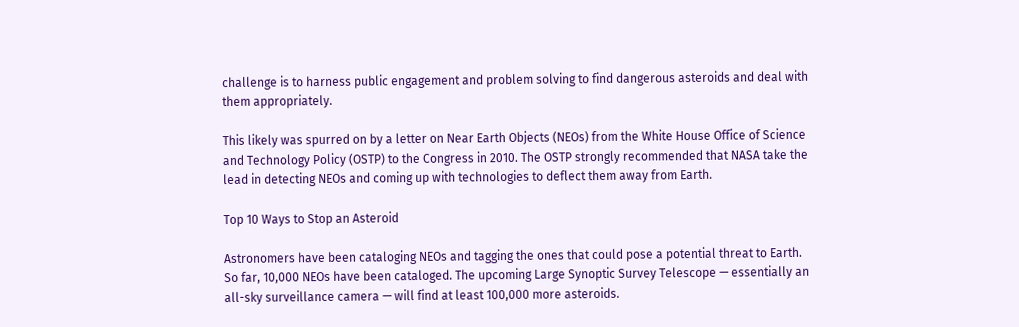challenge is to harness public engagement and problem solving to find dangerous asteroids and deal with them appropriately.

This likely was spurred on by a letter on Near Earth Objects (NEOs) from the White House Office of Science and Technology Policy (OSTP) to the Congress in 2010. The OSTP strongly recommended that NASA take the lead in detecting NEOs and coming up with technologies to deflect them away from Earth.

Top 10 Ways to Stop an Asteroid

Astronomers have been cataloging NEOs and tagging the ones that could pose a potential threat to Earth. So far, 10,000 NEOs have been cataloged. The upcoming Large Synoptic Survey Telescope — essentially an all-sky surveillance camera — will find at least 100,000 more asteroids.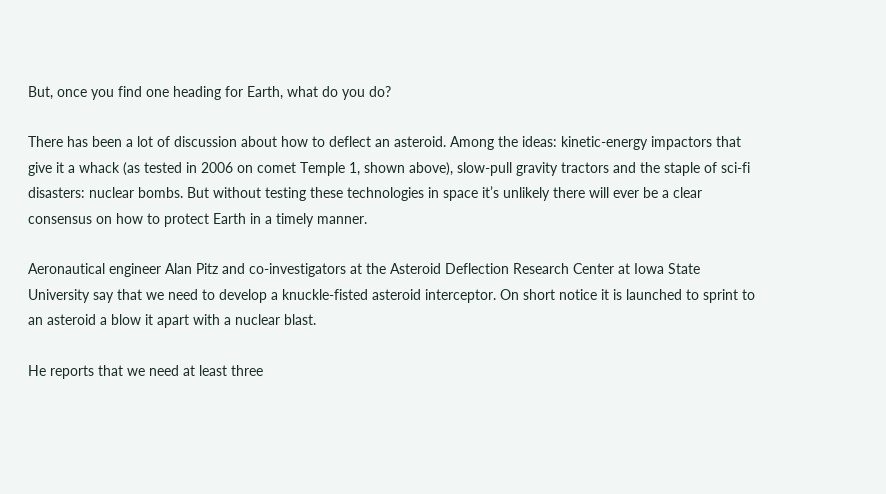But, once you find one heading for Earth, what do you do?

There has been a lot of discussion about how to deflect an asteroid. Among the ideas: kinetic-energy impactors that give it a whack (as tested in 2006 on comet Temple 1, shown above), slow-pull gravity tractors and the staple of sci-fi disasters: nuclear bombs. But without testing these technologies in space it’s unlikely there will ever be a clear consensus on how to protect Earth in a timely manner.

Aeronautical engineer Alan Pitz and co-investigators at the Asteroid Deflection Research Center at Iowa State University say that we need to develop a knuckle-fisted asteroid interceptor. On short notice it is launched to sprint to an asteroid a blow it apart with a nuclear blast.

He reports that we need at least three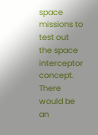space missions to test out the space interceptor concept. There would be an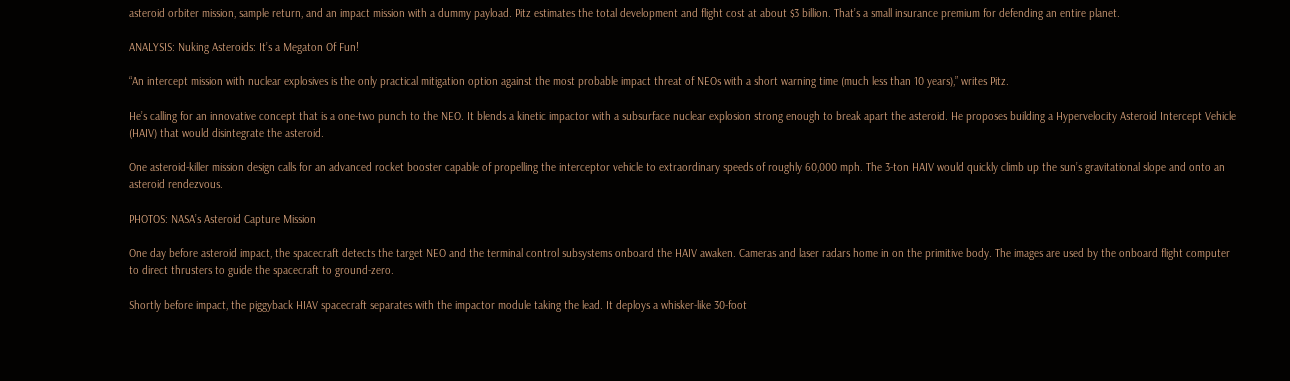asteroid orbiter mission, sample return, and an impact mission with a dummy payload. Pitz estimates the total development and flight cost at about $3 billion. That’s a small insurance premium for defending an entire planet.

ANALYSIS: Nuking Asteroids: It’s a Megaton Of Fun!

“An intercept mission with nuclear explosives is the only practical mitigation option against the most probable impact threat of NEOs with a short warning time (much less than 10 years),” writes Pitz.

He’s calling for an innovative concept that is a one-two punch to the NEO. It blends a kinetic impactor with a subsurface nuclear explosion strong enough to break apart the asteroid. He proposes building a Hypervelocity Asteroid Intercept Vehicle (HAIV) that would disintegrate the asteroid.

One asteroid-killer mission design calls for an advanced rocket booster capable of propelling the interceptor vehicle to extraordinary speeds of roughly 60,000 mph. The 3-ton HAIV would quickly climb up the sun’s gravitational slope and onto an asteroid rendezvous.

PHOTOS: NASA’s Asteroid Capture Mission

One day before asteroid impact, the spacecraft detects the target NEO and the terminal control subsystems onboard the HAIV awaken. Cameras and laser radars home in on the primitive body. The images are used by the onboard flight computer to direct thrusters to guide the spacecraft to ground-zero.

Shortly before impact, the piggyback HIAV spacecraft separates with the impactor module taking the lead. It deploys a whisker-like 30-foot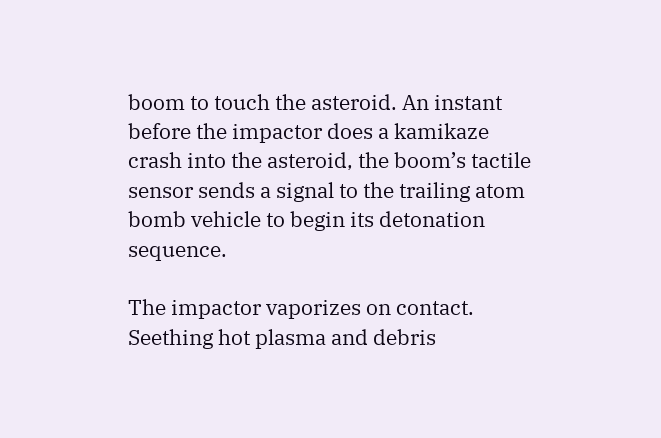boom to touch the asteroid. An instant before the impactor does a kamikaze crash into the asteroid, the boom’s tactile sensor sends a signal to the trailing atom bomb vehicle to begin its detonation sequence.

The impactor vaporizes on contact. Seething hot plasma and debris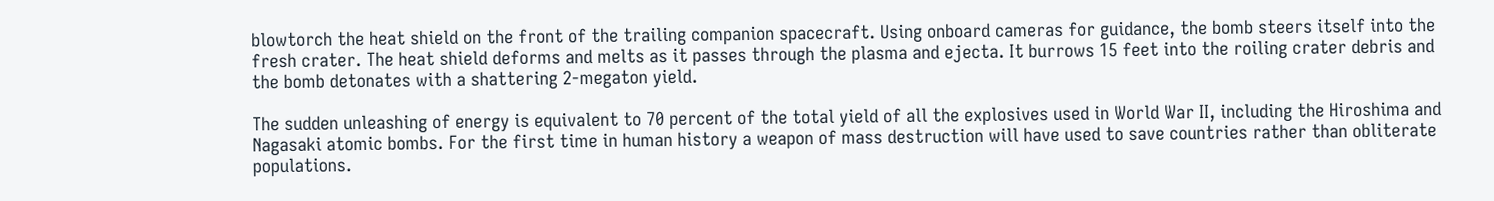blowtorch the heat shield on the front of the trailing companion spacecraft. Using onboard cameras for guidance, the bomb steers itself into the fresh crater. The heat shield deforms and melts as it passes through the plasma and ejecta. It burrows 15 feet into the roiling crater debris and the bomb detonates with a shattering 2-megaton yield.

The sudden unleashing of energy is equivalent to 70 percent of the total yield of all the explosives used in World War II, including the Hiroshima and Nagasaki atomic bombs. For the first time in human history a weapon of mass destruction will have used to save countries rather than obliterate populations.